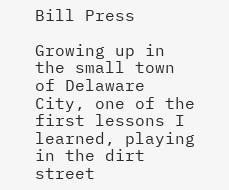Bill Press

Growing up in the small town of Delaware City, one of the first lessons I learned, playing in the dirt street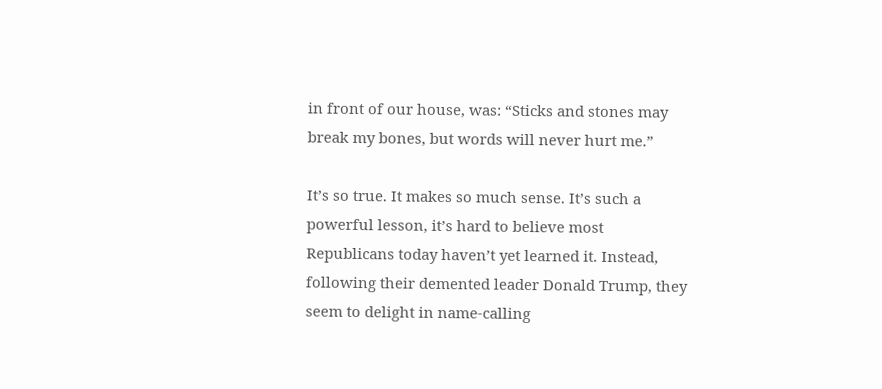in front of our house, was: “Sticks and stones may break my bones, but words will never hurt me.”

It’s so true. It makes so much sense. It’s such a powerful lesson, it’s hard to believe most Republicans today haven’t yet learned it. Instead, following their demented leader Donald Trump, they seem to delight in name-calling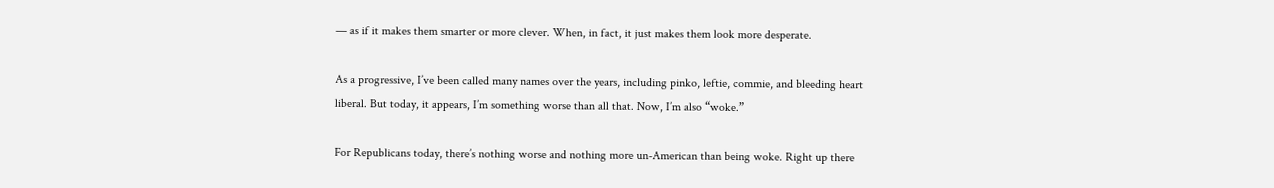— as if it makes them smarter or more clever. When, in fact, it just makes them look more desperate.

As a progressive, I’ve been called many names over the years, including pinko, leftie, commie, and bleeding heart liberal. But today, it appears, I’m something worse than all that. Now, I’m also “woke.”

For Republicans today, there’s nothing worse and nothing more un-American than being woke. Right up there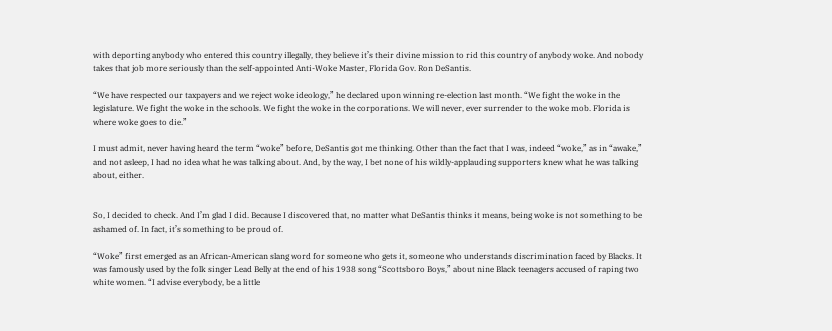with deporting anybody who entered this country illegally, they believe it’s their divine mission to rid this country of anybody woke. And nobody takes that job more seriously than the self-appointed Anti-Woke Master, Florida Gov. Ron DeSantis.

“We have respected our taxpayers and we reject woke ideology,” he declared upon winning re-election last month. “We fight the woke in the legislature. We fight the woke in the schools. We fight the woke in the corporations. We will never, ever surrender to the woke mob. Florida is where woke goes to die.”

I must admit, never having heard the term “woke” before, DeSantis got me thinking. Other than the fact that I was, indeed “woke,” as in “awake,” and not asleep, I had no idea what he was talking about. And, by the way, I bet none of his wildly-applauding supporters knew what he was talking about, either.


So, I decided to check. And I’m glad I did. Because I discovered that, no matter what DeSantis thinks it means, being woke is not something to be ashamed of. In fact, it’s something to be proud of.

“Woke” first emerged as an African-American slang word for someone who gets it, someone who understands discrimination faced by Blacks. It was famously used by the folk singer Lead Belly at the end of his 1938 song “Scottsboro Boys,” about nine Black teenagers accused of raping two white women. “I advise everybody, be a little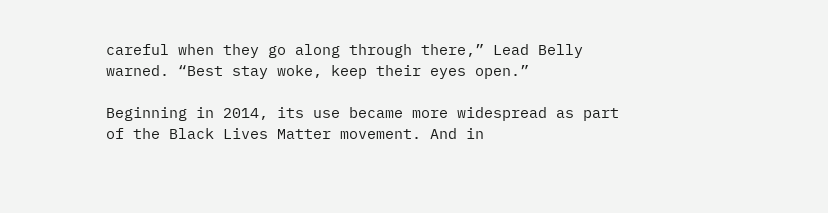careful when they go along through there,” Lead Belly warned. “Best stay woke, keep their eyes open.”

Beginning in 2014, its use became more widespread as part of the Black Lives Matter movement. And in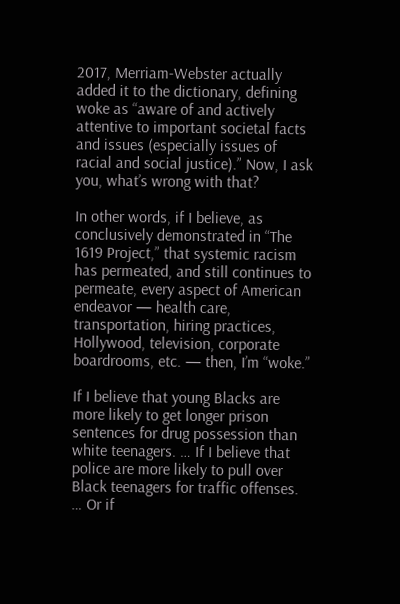2017, Merriam-Webster actually added it to the dictionary, defining woke as “aware of and actively attentive to important societal facts and issues (especially issues of racial and social justice).” Now, I ask you, what’s wrong with that?

In other words, if I believe, as conclusively demonstrated in “The 1619 Project,” that systemic racism has permeated, and still continues to permeate, every aspect of American endeavor — health care, transportation, hiring practices, Hollywood, television, corporate boardrooms, etc. — then, I’m “woke.”

If I believe that young Blacks are more likely to get longer prison sentences for drug possession than white teenagers. … If I believe that police are more likely to pull over Black teenagers for traffic offenses. … Or if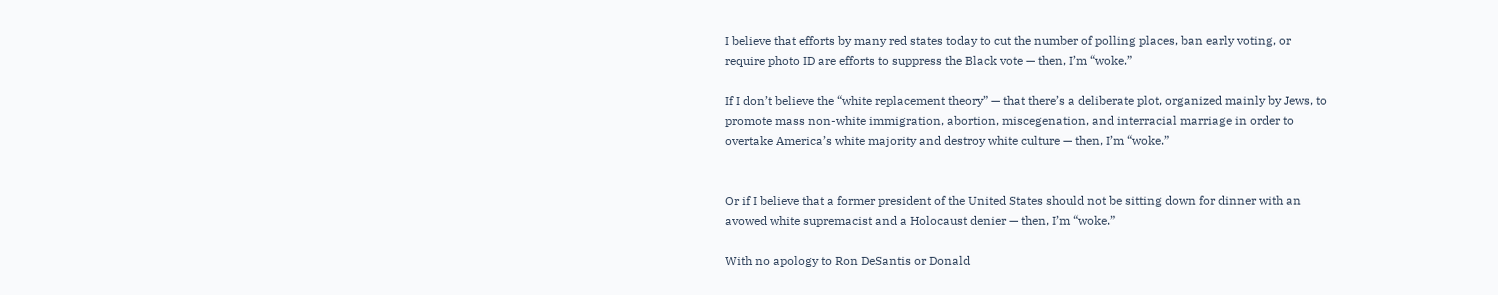I believe that efforts by many red states today to cut the number of polling places, ban early voting, or require photo ID are efforts to suppress the Black vote — then, I’m “woke.”

If I don’t believe the “white replacement theory” — that there’s a deliberate plot, organized mainly by Jews, to promote mass non-white immigration, abortion, miscegenation, and interracial marriage in order to overtake America’s white majority and destroy white culture — then, I’m “woke.”


Or if I believe that a former president of the United States should not be sitting down for dinner with an avowed white supremacist and a Holocaust denier — then, I’m “woke.”

With no apology to Ron DeSantis or Donald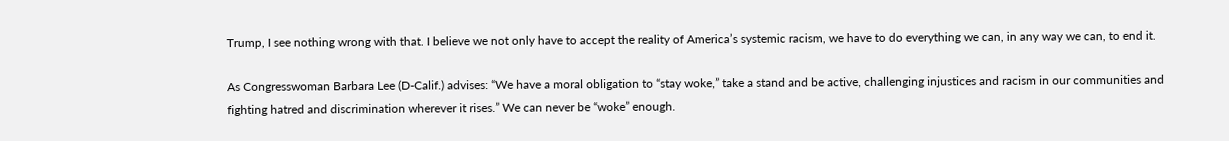Trump, I see nothing wrong with that. I believe we not only have to accept the reality of America’s systemic racism, we have to do everything we can, in any way we can, to end it.

As Congresswoman Barbara Lee (D-Calif.) advises: “We have a moral obligation to “stay woke,” take a stand and be active, challenging injustices and racism in our communities and fighting hatred and discrimination wherever it rises.” We can never be “woke” enough.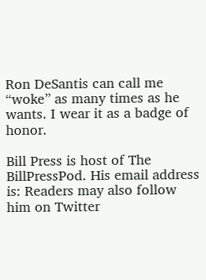Ron DeSantis can call me “woke” as many times as he wants. I wear it as a badge of honor.

Bill Press is host of The BillPressPod. His email address is: Readers may also follow him on Twitter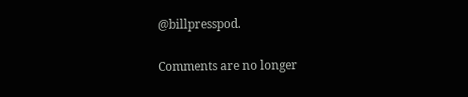@billpresspod.

Comments are no longer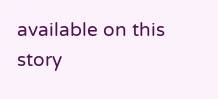available on this story